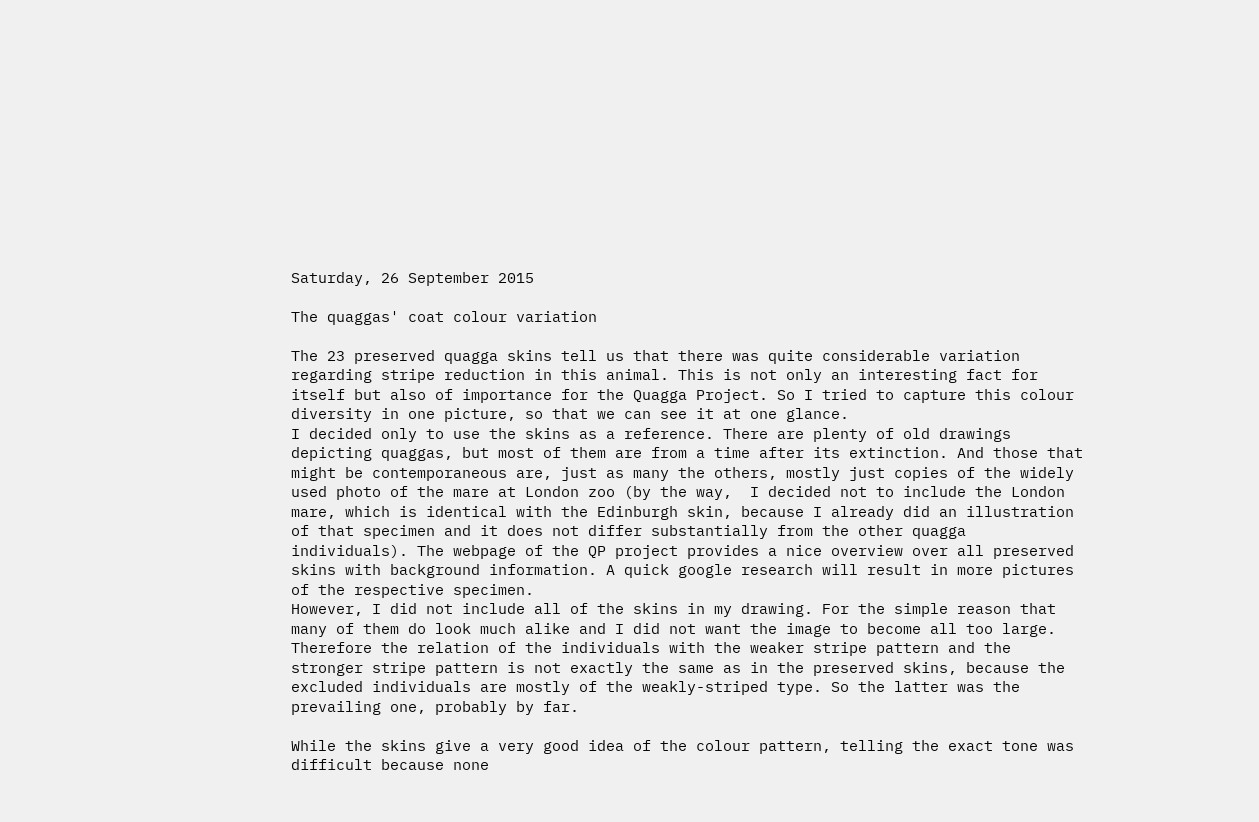Saturday, 26 September 2015

The quaggas' coat colour variation

The 23 preserved quagga skins tell us that there was quite considerable variation regarding stripe reduction in this animal. This is not only an interesting fact for itself but also of importance for the Quagga Project. So I tried to capture this colour diversity in one picture, so that we can see it at one glance.
I decided only to use the skins as a reference. There are plenty of old drawings depicting quaggas, but most of them are from a time after its extinction. And those that might be contemporaneous are, just as many the others, mostly just copies of the widely used photo of the mare at London zoo (by the way,  I decided not to include the London mare, which is identical with the Edinburgh skin, because I already did an illustration of that specimen and it does not differ substantially from the other quagga individuals). The webpage of the QP project provides a nice overview over all preserved skins with background information. A quick google research will result in more pictures of the respective specimen.
However, I did not include all of the skins in my drawing. For the simple reason that many of them do look much alike and I did not want the image to become all too large. Therefore the relation of the individuals with the weaker stripe pattern and the stronger stripe pattern is not exactly the same as in the preserved skins, because the excluded individuals are mostly of the weakly-striped type. So the latter was the prevailing one, probably by far.

While the skins give a very good idea of the colour pattern, telling the exact tone was difficult because none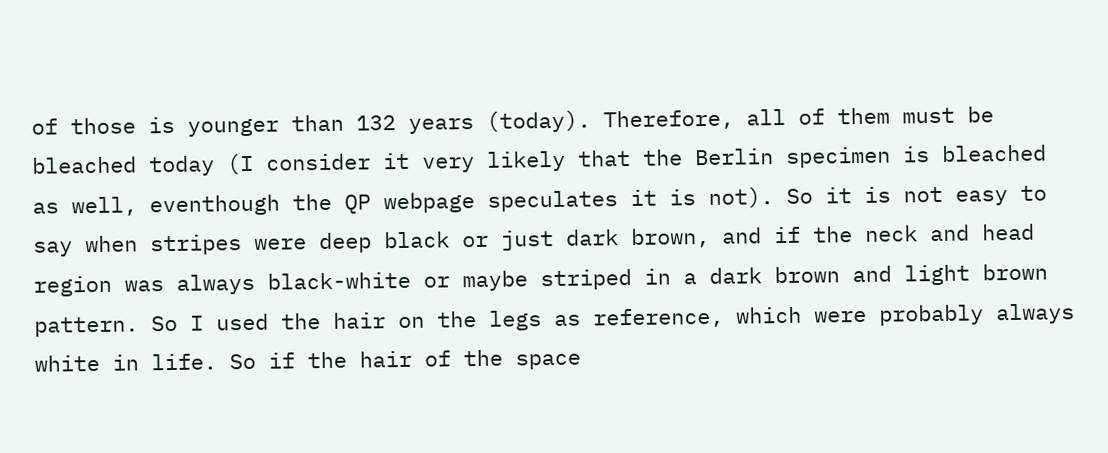of those is younger than 132 years (today). Therefore, all of them must be bleached today (I consider it very likely that the Berlin specimen is bleached as well, eventhough the QP webpage speculates it is not). So it is not easy to say when stripes were deep black or just dark brown, and if the neck and head region was always black-white or maybe striped in a dark brown and light brown pattern. So I used the hair on the legs as reference, which were probably always white in life. So if the hair of the space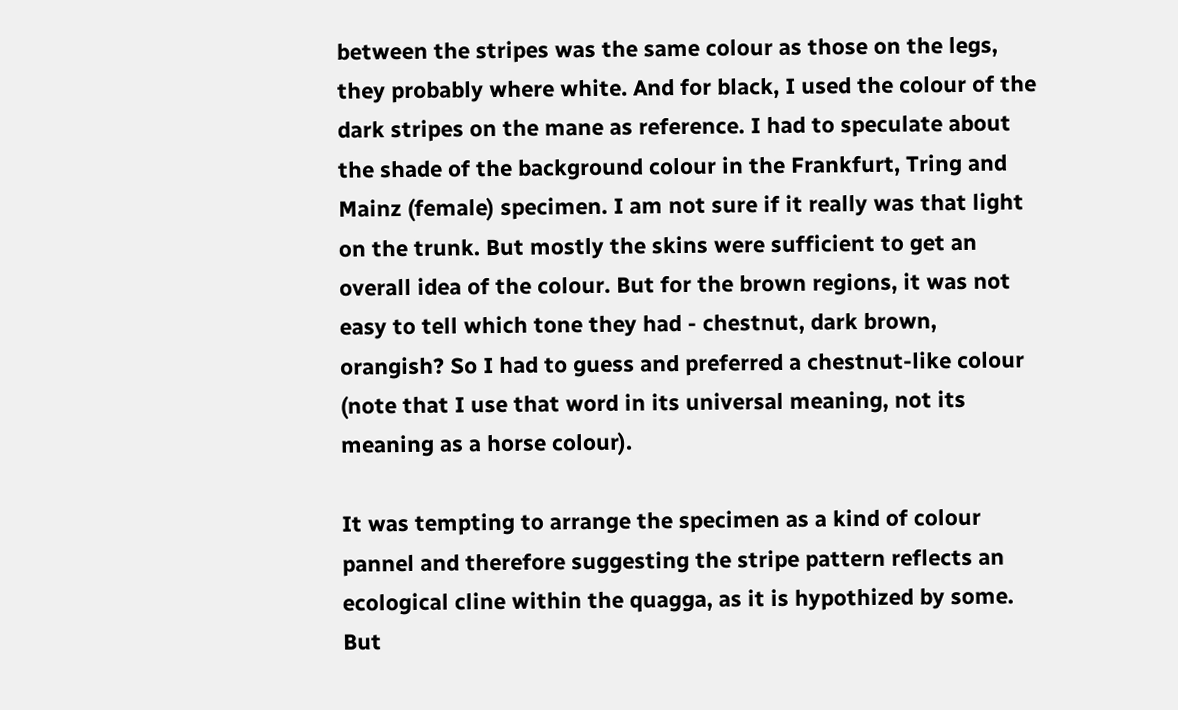between the stripes was the same colour as those on the legs, they probably where white. And for black, I used the colour of the dark stripes on the mane as reference. I had to speculate about the shade of the background colour in the Frankfurt, Tring and Mainz (female) specimen. I am not sure if it really was that light on the trunk. But mostly the skins were sufficient to get an overall idea of the colour. But for the brown regions, it was not easy to tell which tone they had - chestnut, dark brown, orangish? So I had to guess and preferred a chestnut-like colour (note that I use that word in its universal meaning, not its meaning as a horse colour).

It was tempting to arrange the specimen as a kind of colour pannel and therefore suggesting the stripe pattern reflects an ecological cline within the quagga, as it is hypothized by some. But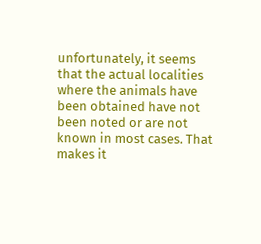unfortunately, it seems that the actual localities where the animals have been obtained have not been noted or are not known in most cases. That makes it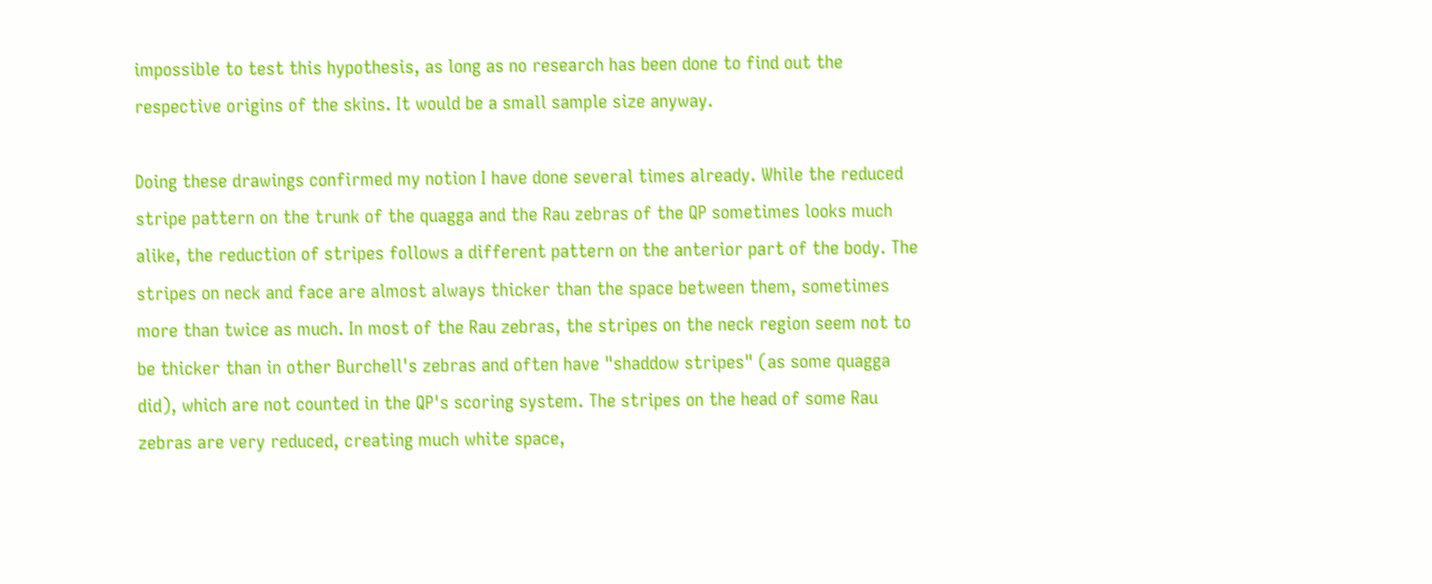impossible to test this hypothesis, as long as no research has been done to find out the respective origins of the skins. It would be a small sample size anyway.

Doing these drawings confirmed my notion I have done several times already. While the reduced stripe pattern on the trunk of the quagga and the Rau zebras of the QP sometimes looks much alike, the reduction of stripes follows a different pattern on the anterior part of the body. The stripes on neck and face are almost always thicker than the space between them, sometimes more than twice as much. In most of the Rau zebras, the stripes on the neck region seem not to be thicker than in other Burchell's zebras and often have "shaddow stripes" (as some quagga did), which are not counted in the QP's scoring system. The stripes on the head of some Rau zebras are very reduced, creating much white space,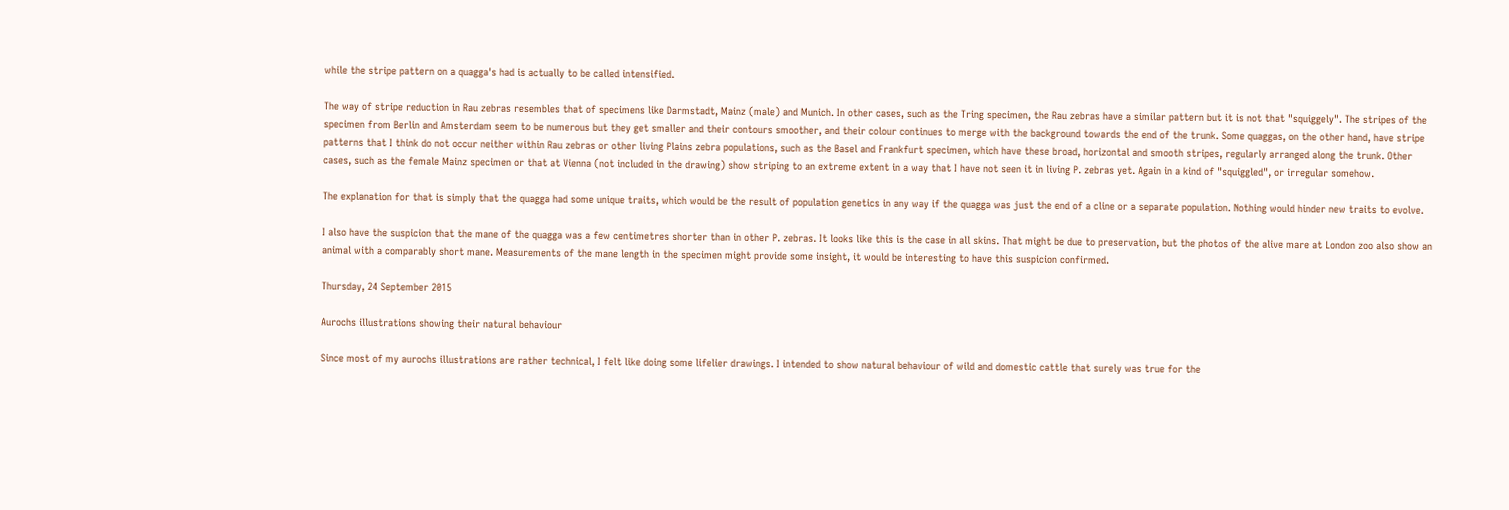while the stripe pattern on a quagga's had is actually to be called intensified.

The way of stripe reduction in Rau zebras resembles that of specimens like Darmstadt, Mainz (male) and Munich. In other cases, such as the Tring specimen, the Rau zebras have a similar pattern but it is not that "squiggely". The stripes of the specimen from Berlin and Amsterdam seem to be numerous but they get smaller and their contours smoother, and their colour continues to merge with the background towards the end of the trunk. Some quaggas, on the other hand, have stripe patterns that I think do not occur neither within Rau zebras or other living Plains zebra populations, such as the Basel and Frankfurt specimen, which have these broad, horizontal and smooth stripes, regularly arranged along the trunk. Other cases, such as the female Mainz specimen or that at Vienna (not included in the drawing) show striping to an extreme extent in a way that I have not seen it in living P. zebras yet. Again in a kind of "squiggled", or irregular somehow.

The explanation for that is simply that the quagga had some unique traits, which would be the result of population genetics in any way if the quagga was just the end of a cline or a separate population. Nothing would hinder new traits to evolve.

I also have the suspicion that the mane of the quagga was a few centimetres shorter than in other P. zebras. It looks like this is the case in all skins. That might be due to preservation, but the photos of the alive mare at London zoo also show an animal with a comparably short mane. Measurements of the mane length in the specimen might provide some insight, it would be interesting to have this suspicion confirmed.

Thursday, 24 September 2015

Aurochs illustrations showing their natural behaviour

Since most of my aurochs illustrations are rather technical, I felt like doing some lifelier drawings. I intended to show natural behaviour of wild and domestic cattle that surely was true for the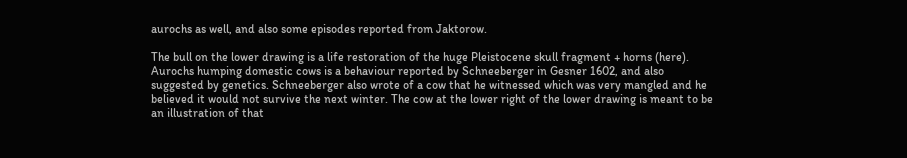aurochs as well, and also some episodes reported from Jaktorow.

The bull on the lower drawing is a life restoration of the huge Pleistocene skull fragment + horns (here). Aurochs humping domestic cows is a behaviour reported by Schneeberger in Gesner 1602, and also suggested by genetics. Schneeberger also wrote of a cow that he witnessed which was very mangled and he believed it would not survive the next winter. The cow at the lower right of the lower drawing is meant to be an illustration of that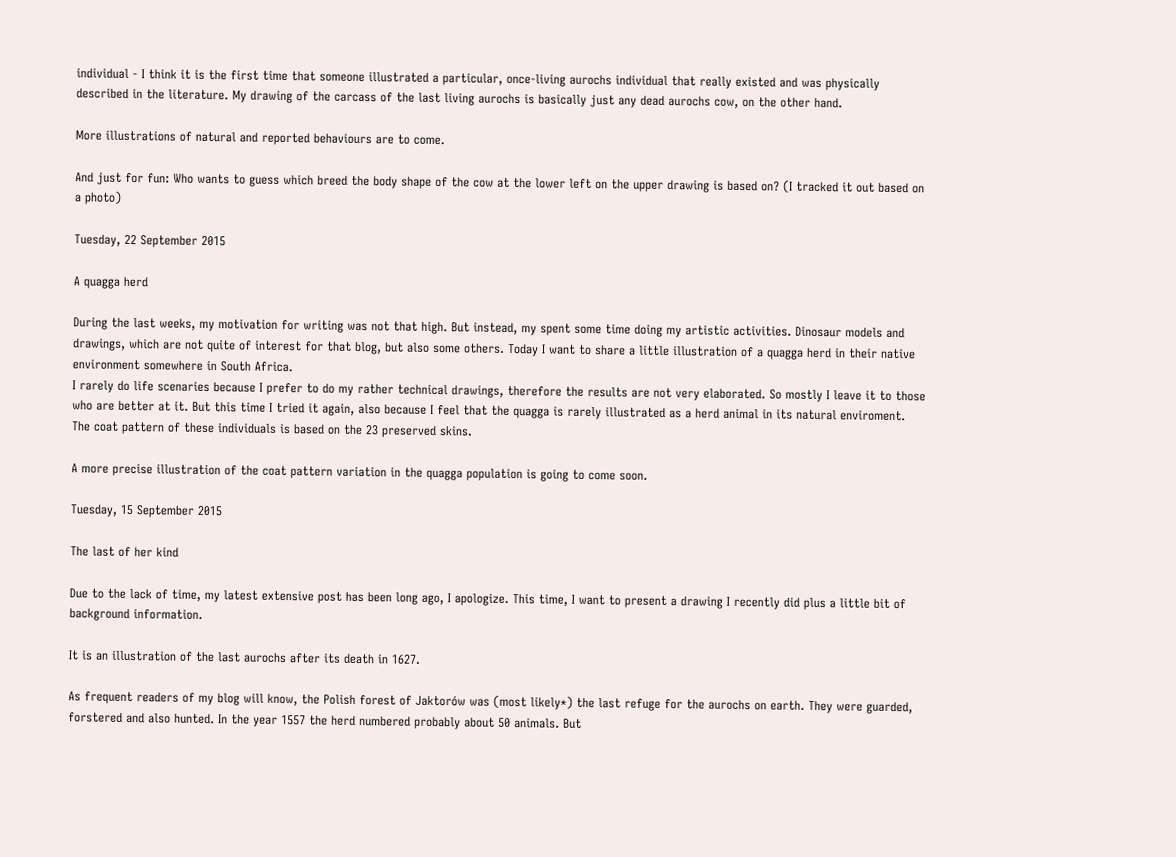individual - I think it is the first time that someone illustrated a particular, once-living aurochs individual that really existed and was physically described in the literature. My drawing of the carcass of the last living aurochs is basically just any dead aurochs cow, on the other hand.

More illustrations of natural and reported behaviours are to come.

And just for fun: Who wants to guess which breed the body shape of the cow at the lower left on the upper drawing is based on? (I tracked it out based on a photo)

Tuesday, 22 September 2015

A quagga herd

During the last weeks, my motivation for writing was not that high. But instead, my spent some time doing my artistic activities. Dinosaur models and drawings, which are not quite of interest for that blog, but also some others. Today I want to share a little illustration of a quagga herd in their native environment somewhere in South Africa.
I rarely do life scenaries because I prefer to do my rather technical drawings, therefore the results are not very elaborated. So mostly I leave it to those who are better at it. But this time I tried it again, also because I feel that the quagga is rarely illustrated as a herd animal in its natural enviroment. The coat pattern of these individuals is based on the 23 preserved skins.

A more precise illustration of the coat pattern variation in the quagga population is going to come soon.

Tuesday, 15 September 2015

The last of her kind

Due to the lack of time, my latest extensive post has been long ago, I apologize. This time, I want to present a drawing I recently did plus a little bit of background information.

It is an illustration of the last aurochs after its death in 1627.

As frequent readers of my blog will know, the Polish forest of Jaktorów was (most likely*) the last refuge for the aurochs on earth. They were guarded, forstered and also hunted. In the year 1557 the herd numbered probably about 50 animals. But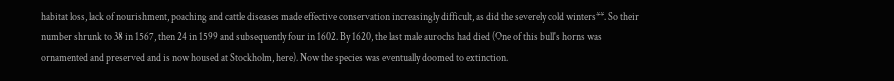habitat loss, lack of nourishment, poaching and cattle diseases made effective conservation increasingly difficult, as did the severely cold winters**. So their number shrunk to 38 in 1567, then 24 in 1599 and subsequently four in 1602. By 1620, the last male aurochs had died (One of this bull's horns was ornamented and preserved and is now housed at Stockholm, here). Now the species was eventually doomed to extinction.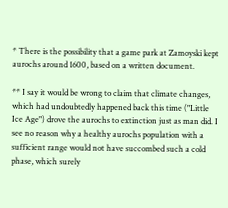* There is the possibility that a game park at Zamoyski kept aurochs around 1600, based on a written document.

** I say it would be wrong to claim that climate changes, which had undoubtedly happened back this time ("Little Ice Age") drove the aurochs to extinction just as man did. I see no reason why a healthy aurochs population with a sufficient range would not have succombed such a cold phase, which surely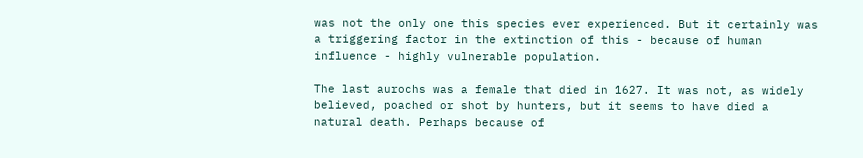was not the only one this species ever experienced. But it certainly was a triggering factor in the extinction of this - because of human influence - highly vulnerable population.

The last aurochs was a female that died in 1627. It was not, as widely believed, poached or shot by hunters, but it seems to have died a natural death. Perhaps because of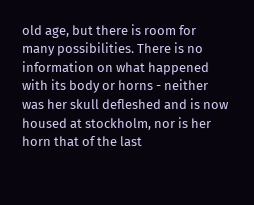old age, but there is room for many possibilities. There is no information on what happened with its body or horns - neither was her skull defleshed and is now housed at stockholm, nor is her horn that of the last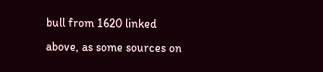bull from 1620 linked above, as some sources on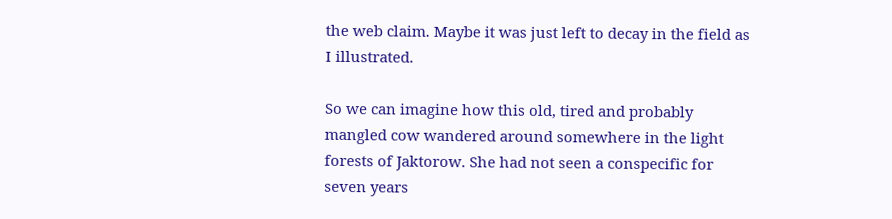the web claim. Maybe it was just left to decay in the field as I illustrated.

So we can imagine how this old, tired and probably mangled cow wandered around somewhere in the light forests of Jaktorow. She had not seen a conspecific for seven years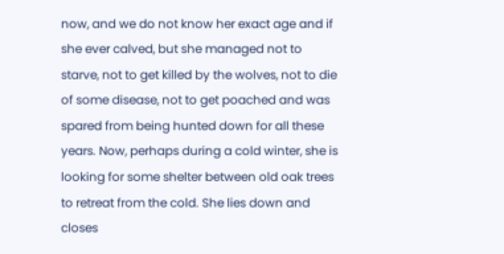now, and we do not know her exact age and if she ever calved, but she managed not to starve, not to get killed by the wolves, not to die of some disease, not to get poached and was spared from being hunted down for all these years. Now, perhaps during a cold winter, she is looking for some shelter between old oak trees to retreat from the cold. She lies down and closes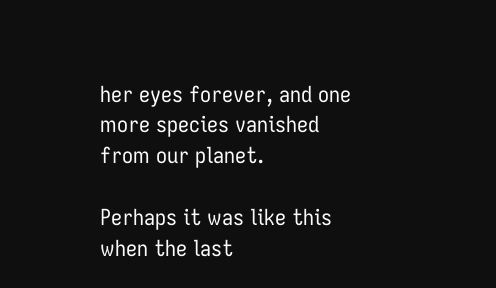her eyes forever, and one more species vanished from our planet.

Perhaps it was like this when the last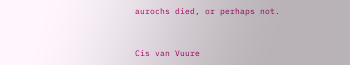aurochs died, or perhaps not.


Cis van Vuure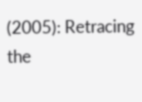(2005): Retracing the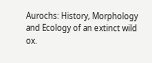Aurochs: History, Morphology and Ecology of an extinct wild ox.